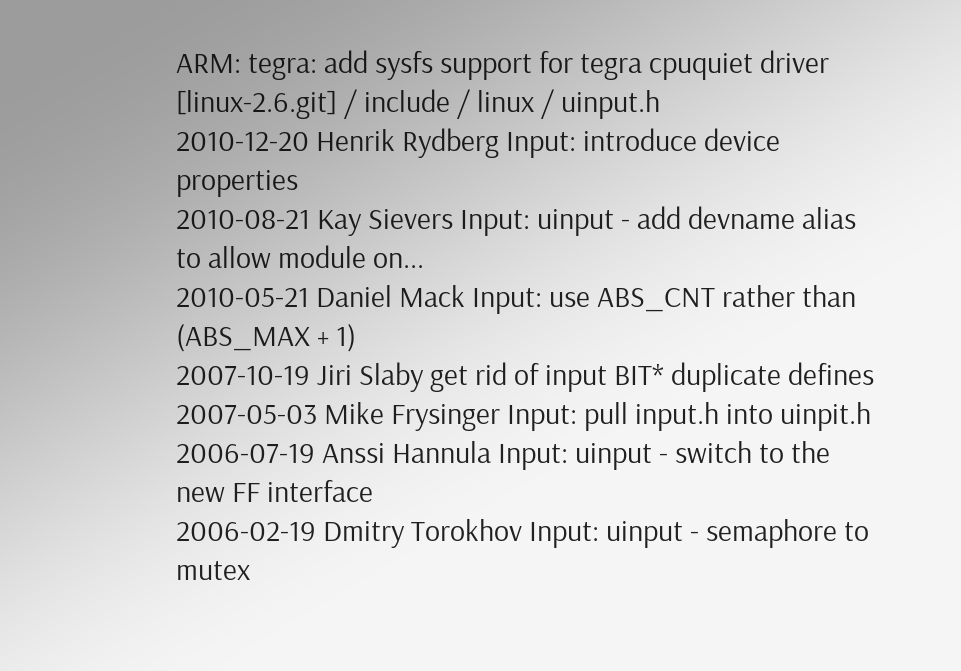ARM: tegra: add sysfs support for tegra cpuquiet driver
[linux-2.6.git] / include / linux / uinput.h
2010-12-20 Henrik Rydberg Input: introduce device properties
2010-08-21 Kay Sievers Input: uinput - add devname alias to allow module on...
2010-05-21 Daniel Mack Input: use ABS_CNT rather than (ABS_MAX + 1)
2007-10-19 Jiri Slaby get rid of input BIT* duplicate defines
2007-05-03 Mike Frysinger Input: pull input.h into uinpit.h
2006-07-19 Anssi Hannula Input: uinput - switch to the new FF interface
2006-02-19 Dmitry Torokhov Input: uinput - semaphore to mutex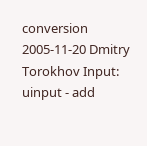conversion
2005-11-20 Dmitry Torokhov Input: uinput - add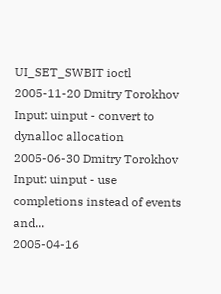UI_SET_SWBIT ioctl
2005-11-20 Dmitry Torokhov Input: uinput - convert to dynalloc allocation
2005-06-30 Dmitry Torokhov Input: uinput - use completions instead of events and...
2005-04-16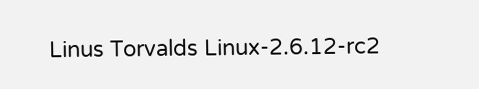Linus Torvalds Linux-2.6.12-rc2